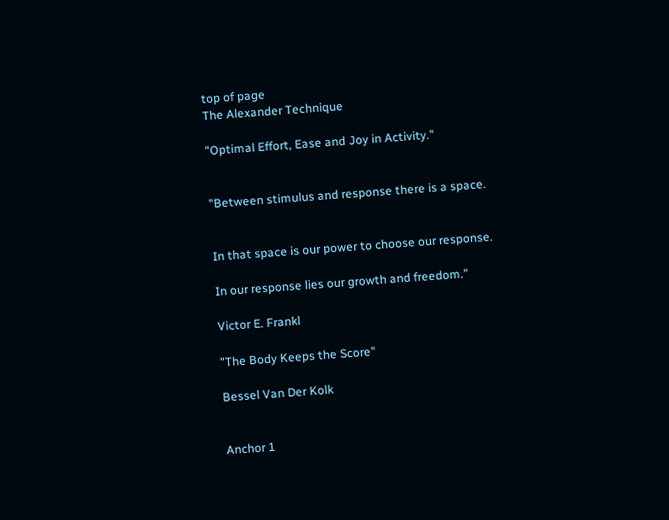top of page
The Alexander Technique

"Optimal Effort, Ease and Joy in Activity."


"Between stimulus and response there is a space.


In that space is our power to choose our response.

In our response lies our growth and freedom."

Victor E. Frankl

"The Body Keeps the Score"

Bessel Van Der Kolk


Anchor 1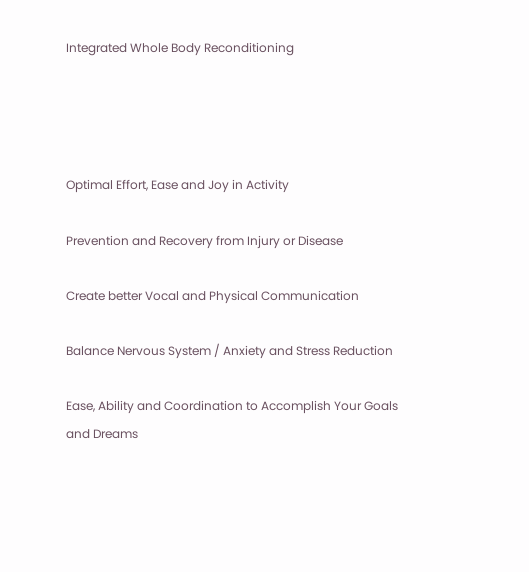Integrated Whole Body Reconditioning




Optimal Effort, Ease and Joy in Activity

Prevention and Recovery from Injury or Disease

Create better Vocal and Physical Communication

Balance Nervous System / Anxiety and Stress Reduction

Ease, Ability and Coordination to Accomplish Your Goals and Dreams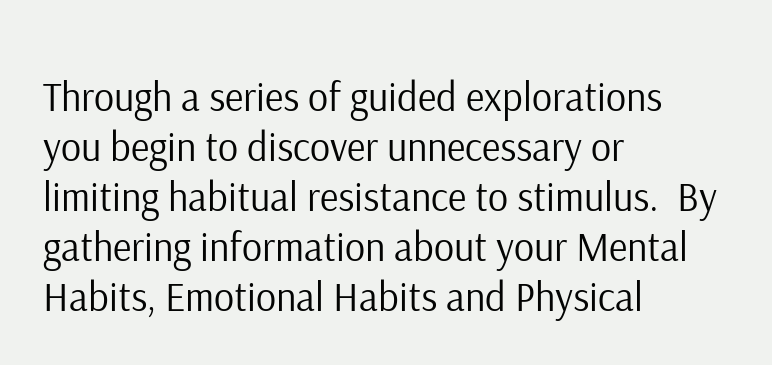Through a series of guided explorations you begin to discover unnecessary or limiting habitual resistance to stimulus.  By gathering information about your Mental Habits, Emotional Habits and Physical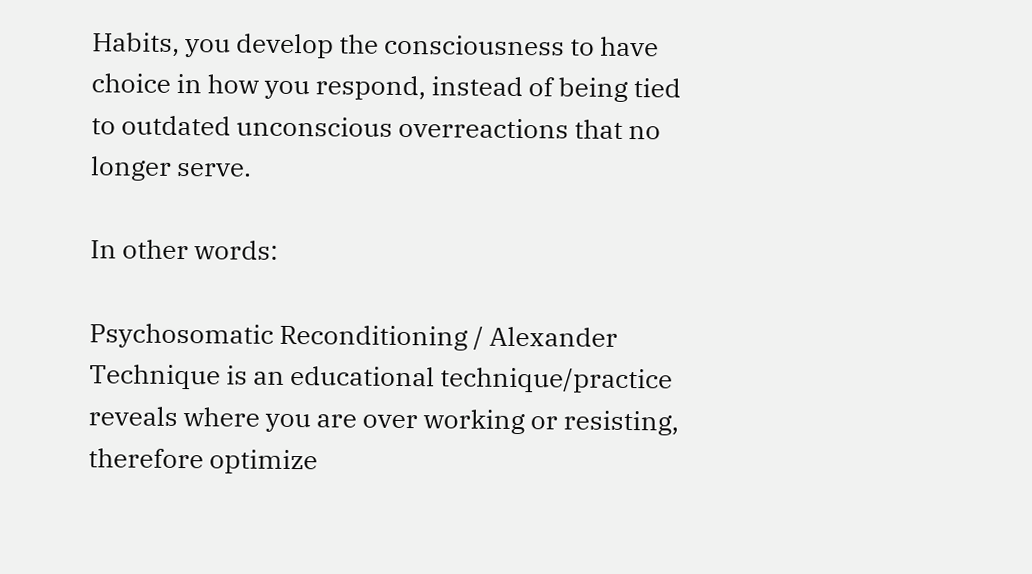Habits, you develop the consciousness to have choice in how you respond, instead of being tied to outdated unconscious overreactions that no longer serve.

In other words:

Psychosomatic Reconditioning / Alexander Technique is an educational technique/practice  reveals where you are over working or resisting, therefore optimize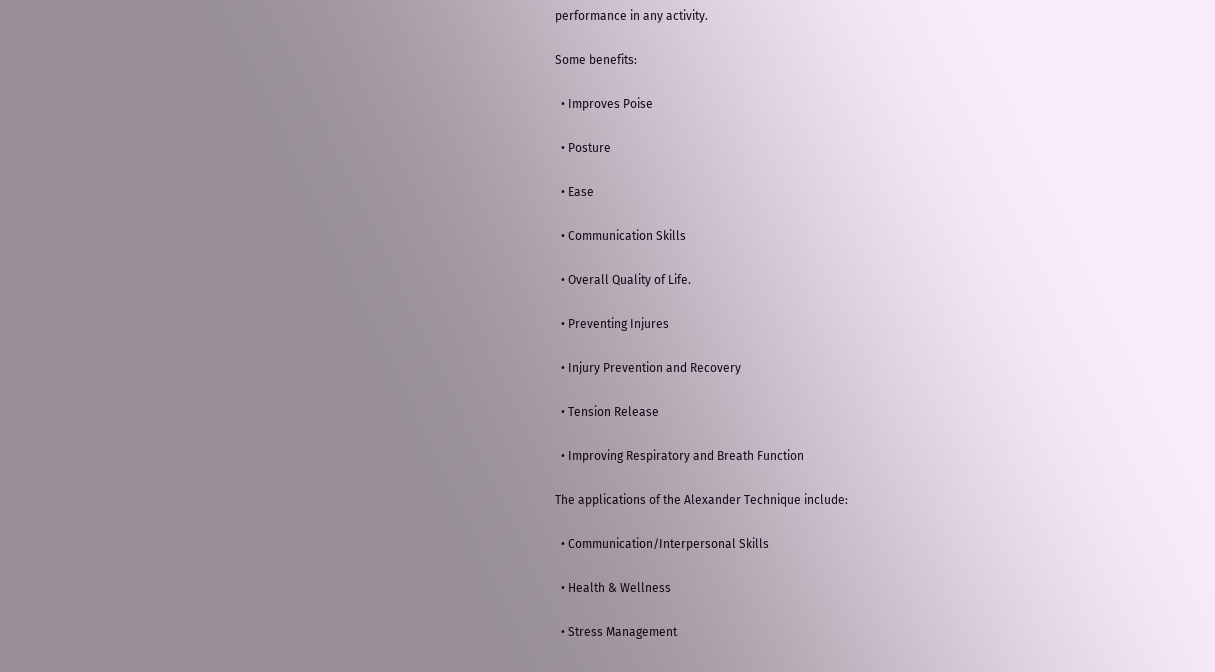performance in any activity.

Some benefits:

  • Improves Poise

  • Posture

  • Ease

  • Communication Skills

  • Overall Quality of Life.

  • Preventing Injures

  • Injury Prevention and Recovery

  • Tension Release

  • Improving Respiratory and Breath Function

The applications of the Alexander Technique include:

  • Communication/Interpersonal Skills

  • Health & Wellness

  • Stress Management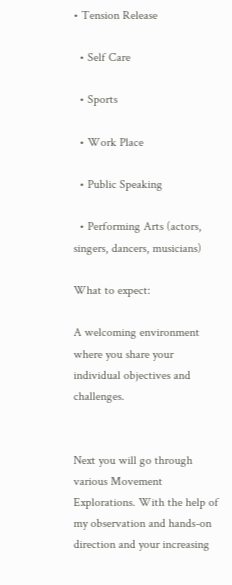• Tension Release

  • Self Care

  • Sports

  • Work Place

  • Public Speaking

  • Performing Arts (actors, singers, dancers, musicians)

What to expect:

A welcoming environment where you share your individual objectives and challenges.


Next you will go through various Movement Explorations. With the help of my observation and hands-on direction and your increasing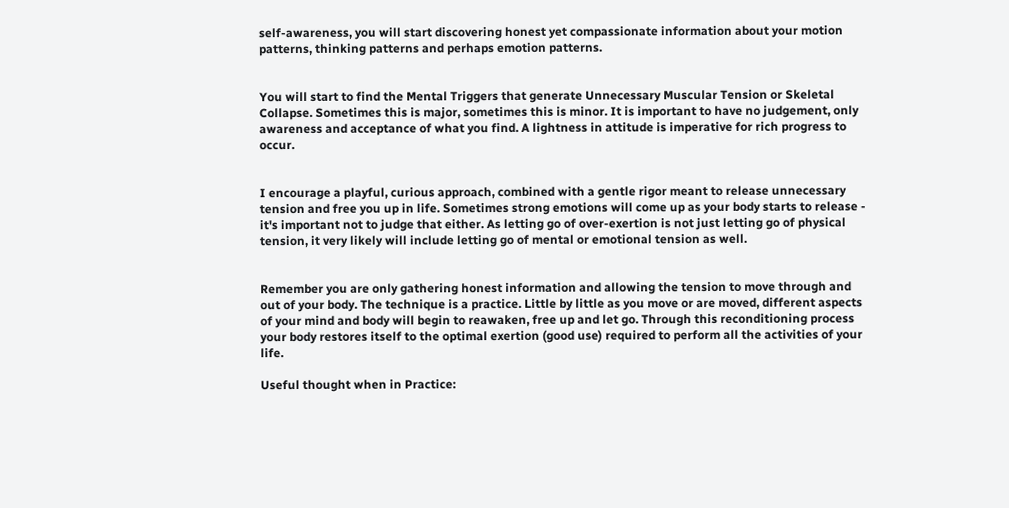self-awareness, you will start discovering honest yet compassionate information about your motion patterns, thinking patterns and perhaps emotion patterns.


You will start to find the Mental Triggers that generate Unnecessary Muscular Tension or Skeletal Collapse. Sometimes this is major, sometimes this is minor. It is important to have no judgement, only awareness and acceptance of what you find. A lightness in attitude is imperative for rich progress to occur.


I encourage a playful, curious approach, combined with a gentle rigor meant to release unnecessary tension and free you up in life. Sometimes strong emotions will come up as your body starts to release - it's important not to judge that either. As letting go of over-exertion is not just letting go of physical tension, it very likely will include letting go of mental or emotional tension as well.


Remember you are only gathering honest information and allowing the tension to move through and out of your body. The technique is a practice. Little by little as you move or are moved, different aspects of your mind and body will begin to reawaken, free up and let go. Through this reconditioning process your body restores itself to the optimal exertion (good use) required to perform all the activities of your life.

Useful thought when in Practice: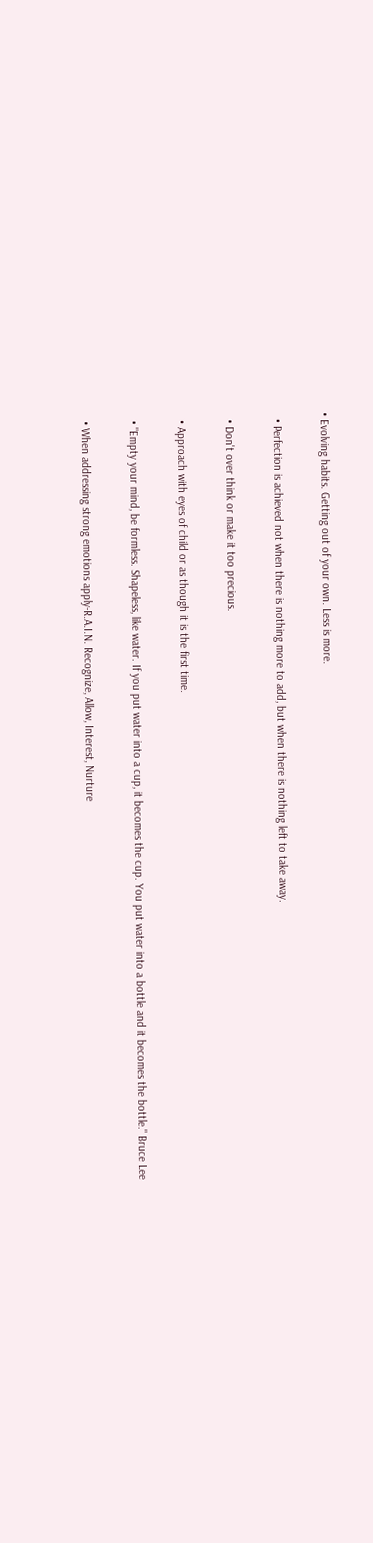• Evolving habits. Getting out of your own. Less is more.

  • Perfection is achieved not when there is nothing more to add, but when there is nothing left to take away.

  • Don't over think or make it too precious.

  • Approach with eyes of child or as though it is the first time.

  • "Empty your mind, be formless. Shapeless, like water. If you put water into a cup, it becomes the cup. You put water into a bottle and it becomes the bottle." Bruce Lee

  • When addressing strong emotions apply-R.A.I.N. Recognize, Allow, Interest, Nurture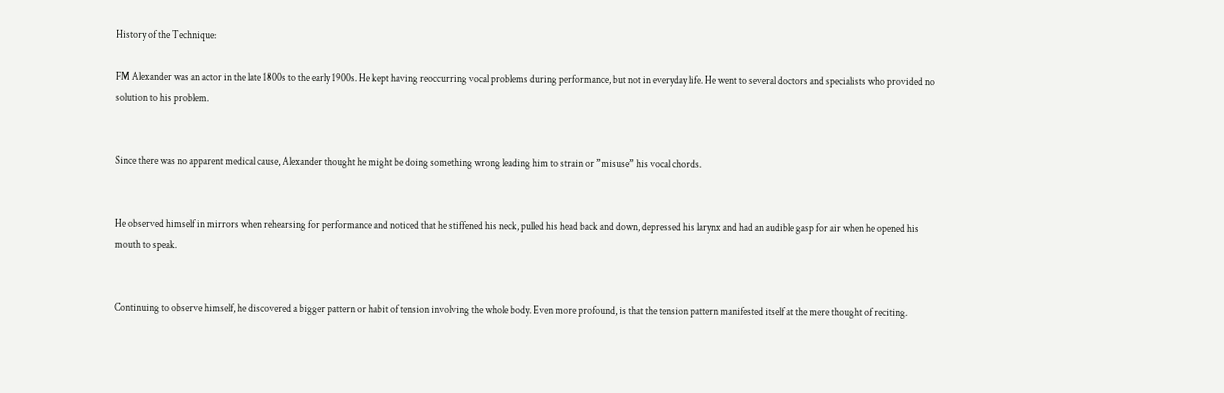History of the Technique:

FM Alexander was an actor in the late 1800s to the early 1900s. He kept having reoccurring vocal problems during performance, but not in everyday life. He went to several doctors and specialists who provided no solution to his problem.


Since there was no apparent medical cause, Alexander thought he might be doing something wrong leading him to strain or ”misuse” his vocal chords.


He observed himself in mirrors when rehearsing for performance and noticed that he stiffened his neck, pulled his head back and down, depressed his larynx and had an audible gasp for air when he opened his mouth to speak.


Continuing to observe himself, he discovered a bigger pattern or habit of tension involving the whole body. Even more profound, is that the tension pattern manifested itself at the mere thought of reciting.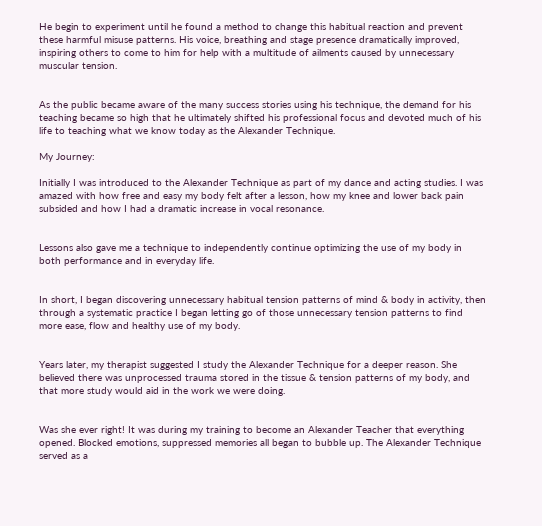He begin to experiment until he found a method to change this habitual reaction and prevent these harmful misuse patterns. His voice, breathing and stage presence dramatically improved, inspiring others to come to him for help with a multitude of ailments caused by unnecessary muscular tension.


As the public became aware of the many success stories using his technique, the demand for his teaching became so high that he ultimately shifted his professional focus and devoted much of his life to teaching what we know today as the Alexander Technique.

My Journey:

Initially I was introduced to the Alexander Technique as part of my dance and acting studies. I was amazed with how free and easy my body felt after a lesson, how my knee and lower back pain subsided and how I had a dramatic increase in vocal resonance.


Lessons also gave me a technique to independently continue optimizing the use of my body in both performance and in everyday life.


In short, I began discovering unnecessary habitual tension patterns of mind & body in activity, then through a systematic practice I began letting go of those unnecessary tension patterns to find more ease, flow and healthy use of my body.


Years later, my therapist suggested I study the Alexander Technique for a deeper reason. She believed there was unprocessed trauma stored in the tissue & tension patterns of my body, and that more study would aid in the work we were doing.


Was she ever right! It was during my training to become an Alexander Teacher that everything opened. Blocked emotions, suppressed memories all began to bubble up. The Alexander Technique served as a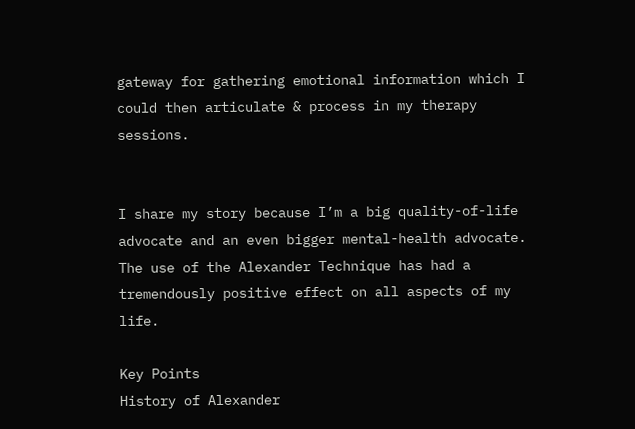gateway for gathering emotional information which I could then articulate & process in my therapy sessions.


I share my story because I’m a big quality-of-life advocate and an even bigger mental-health advocate. The use of the Alexander Technique has had a tremendously positive effect on all aspects of my life.

Key Points
History of Alexander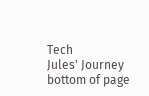Tech
Jules' Journey
bottom of page